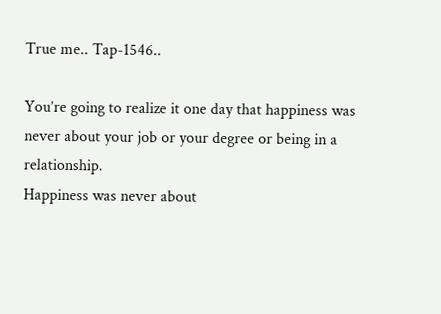True me.. Tap-1546..

You’re going to realize it one day that happiness was never about your job or your degree or being in a relationship.
Happiness was never about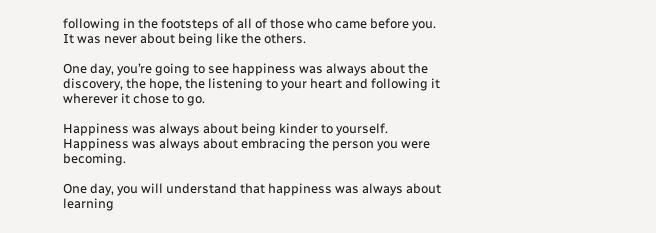following in the footsteps of all of those who came before you.
It was never about being like the others.

One day, you’re going to see happiness was always about the discovery, the hope, the listening to your heart and following it wherever it chose to go.

Happiness was always about being kinder to yourself.
Happiness was always about embracing the person you were becoming.

One day, you will understand that happiness was always about learning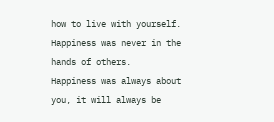how to live with yourself.
Happiness was never in the hands of others.
Happiness was always about you, it will always be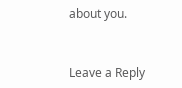about you.


Leave a Reply